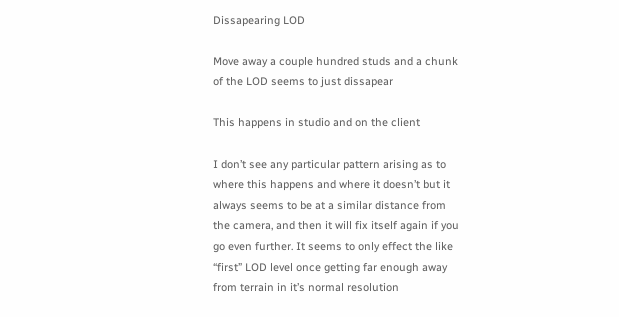Dissapearing LOD

Move away a couple hundred studs and a chunk of the LOD seems to just dissapear

This happens in studio and on the client

I don’t see any particular pattern arising as to where this happens and where it doesn’t but it always seems to be at a similar distance from the camera, and then it will fix itself again if you go even further. It seems to only effect the like “first” LOD level once getting far enough away from terrain in it’s normal resolution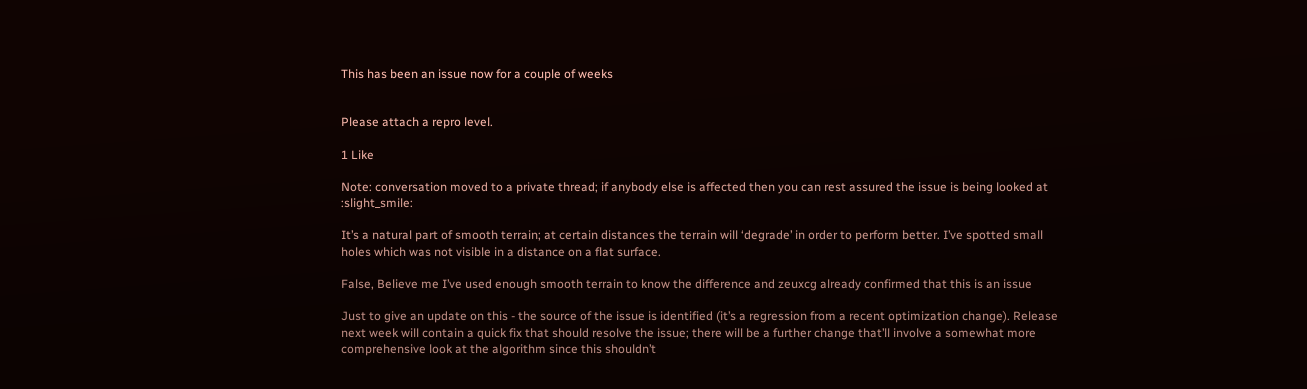This has been an issue now for a couple of weeks


Please attach a repro level.

1 Like

Note: conversation moved to a private thread; if anybody else is affected then you can rest assured the issue is being looked at :slight_smile:

It’s a natural part of smooth terrain; at certain distances the terrain will ‘degrade’ in order to perform better. I’ve spotted small holes which was not visible in a distance on a flat surface.

False, Believe me I’ve used enough smooth terrain to know the difference and zeuxcg already confirmed that this is an issue

Just to give an update on this - the source of the issue is identified (it’s a regression from a recent optimization change). Release next week will contain a quick fix that should resolve the issue; there will be a further change that’ll involve a somewhat more comprehensive look at the algorithm since this shouldn’t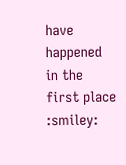have happened in the first place :smiley: